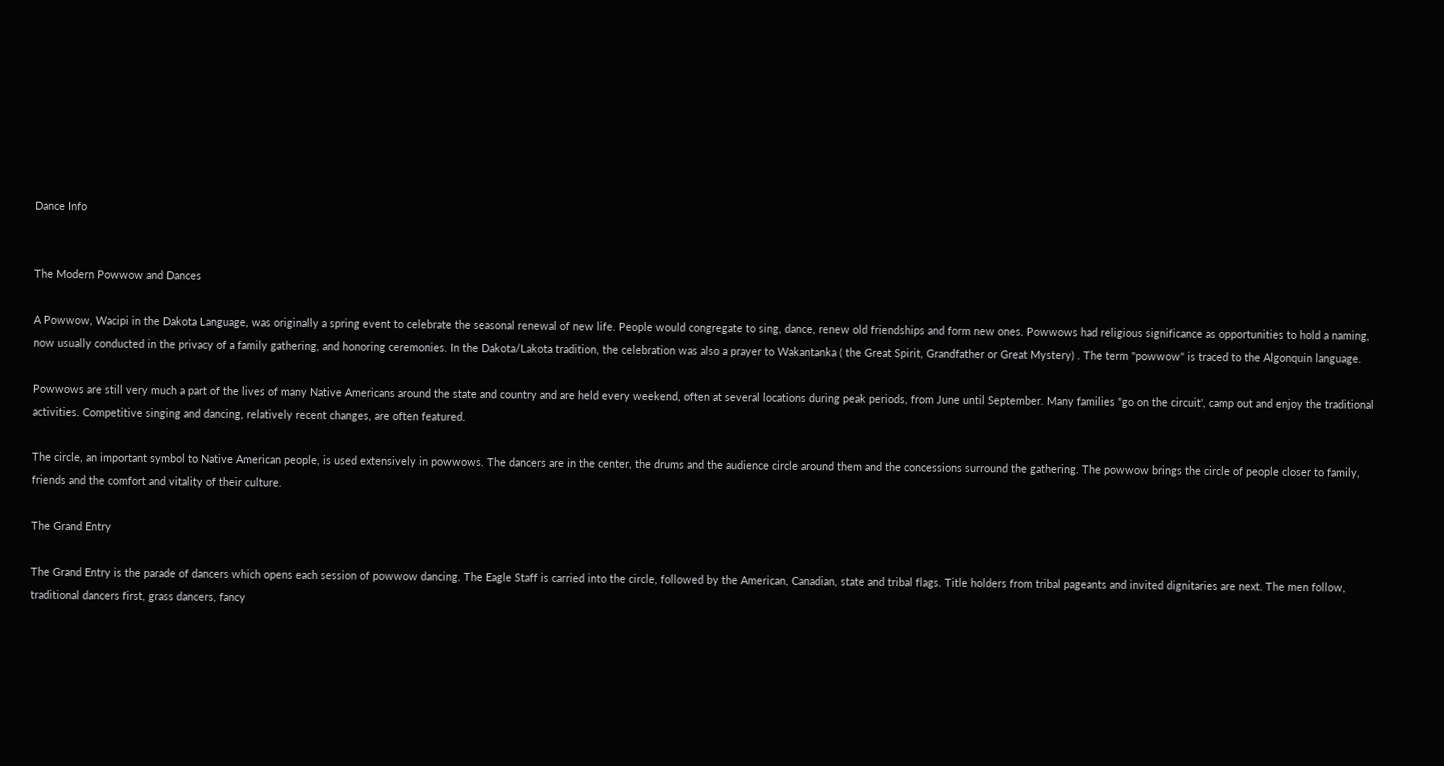Dance Info


The Modern Powwow and Dances

A Powwow, Wacipi in the Dakota Language, was originally a spring event to celebrate the seasonal renewal of new life. People would congregate to sing, dance, renew old friendships and form new ones. Powwows had religious significance as opportunities to hold a naming, now usually conducted in the privacy of a family gathering, and honoring ceremonies. In the Dakota/Lakota tradition, the celebration was also a prayer to Wakantanka ( the Great Spirit, Grandfather or Great Mystery) . The term "powwow" is traced to the Algonquin language.

Powwows are still very much a part of the lives of many Native Americans around the state and country and are held every weekend, often at several locations during peak periods, from June until September. Many families "go on the circuit', camp out and enjoy the traditional activities. Competitive singing and dancing, relatively recent changes, are often featured.

The circle, an important symbol to Native American people, is used extensively in powwows. The dancers are in the center, the drums and the audience circle around them and the concessions surround the gathering. The powwow brings the circle of people closer to family, friends and the comfort and vitality of their culture.

The Grand Entry

The Grand Entry is the parade of dancers which opens each session of powwow dancing. The Eagle Staff is carried into the circle, followed by the American, Canadian, state and tribal flags. Title holders from tribal pageants and invited dignitaries are next. The men follow, traditional dancers first, grass dancers, fancy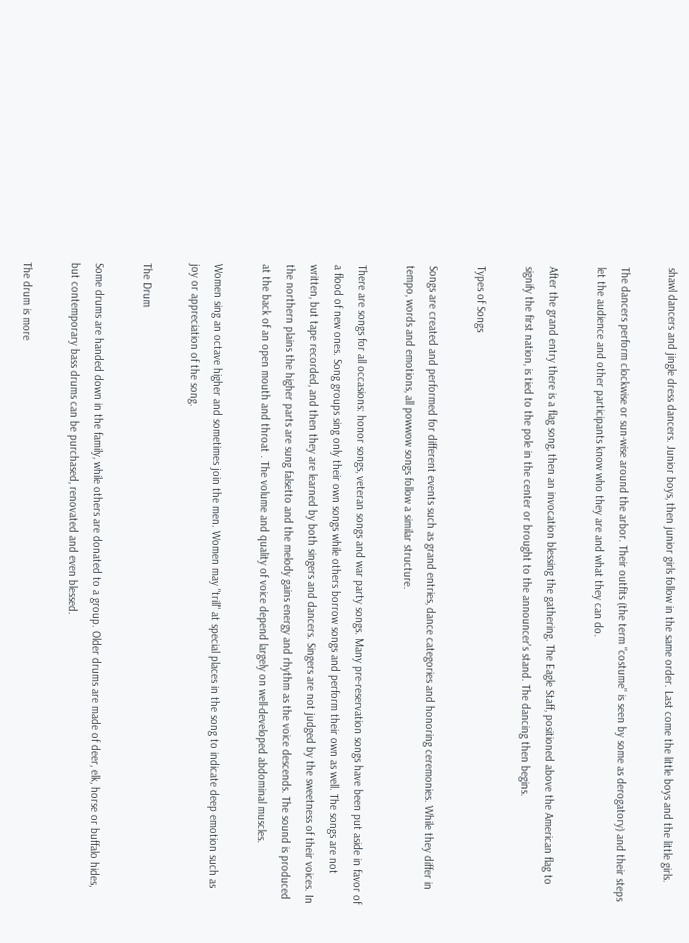shawl dancers and jingle dress dancers. Junior boys, then junior girls follow in the same order. Last come the little boys and the little girls.

The dancers perform clockwise or sun-wise around the arbor. Their outfits (the term "costume" is seen by some as derogatory) and their steps let the audience and other participants know who they are and what they can do.

After the grand entry there is a flag song, then an invocation blessing the gathering. The Eagle Staff, positioned above the American flag to signify the first nation, is tied to the pole in the center or brought to the announcer's stand. The dancing then begins.

Types of Songs

Songs are created and performed for different events such as grand entries, dance categories and honoring ceremonies. While they differ in tempo, words and emotions, all powwow songs follow a similar structure.

There are songs for all occasions: honor songs, veteran songs and war party songs. Many pre-reservation songs have been put aside in favor of a flood of new ones. Song groups sing only their own songs while others borrow songs and perform their own as well. The songs are not written, but tape recorded, and then they are learned by both singers and dancers. Singers are not judged by the sweetness of their voices. In the northern plains the higher parts are sung falsetto and the melody gains energy and rhythm as the voice descends. The sound is produced at the back of an open mouth and throat . The volume and quality of voice depend largely on well-developed abdominal muscles.

Women sing an octave higher and sometimes join the men. Women may "trill" at special places in the song to indicate deep emotion such as joy or appreciation of the song.

The Drum

Some drums are handed down in the family, while others are donated to a group. Older drums are made of deer, elk, horse or buffalo hides, but contemporary bass drums can be purchased, renovated and even blessed.

The drum is more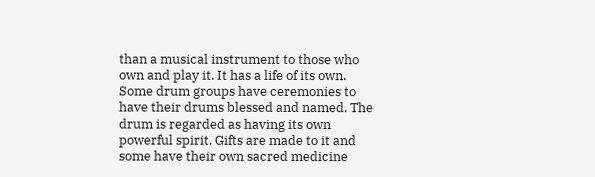than a musical instrument to those who own and play it. It has a life of its own. Some drum groups have ceremonies to have their drums blessed and named. The drum is regarded as having its own powerful spirit. Gifts are made to it and some have their own sacred medicine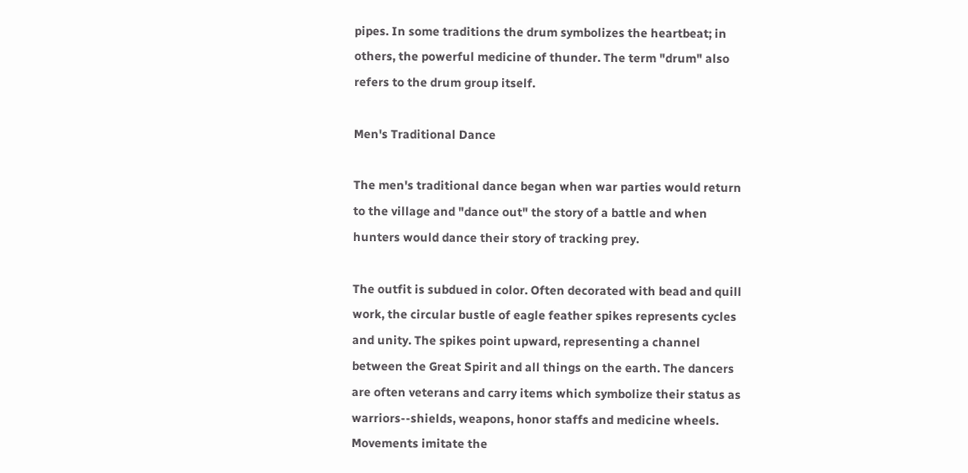pipes. In some traditions the drum symbolizes the heartbeat; in others, the powerful medicine of thunder. The term "drum" also refers to the drum group itself.

Men's Traditional Dance

The men's traditional dance began when war parties would return to the village and "dance out" the story of a battle and when hunters would dance their story of tracking prey.

The outfit is subdued in color. Often decorated with bead and quill work, the circular bustle of eagle feather spikes represents cycles and unity. The spikes point upward, representing a channel between the Great Spirit and all things on the earth. The dancers are often veterans and carry items which symbolize their status as warriors--shields, weapons, honor staffs and medicine wheels. Movements imitate the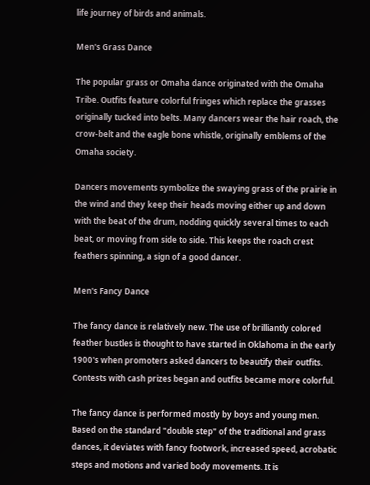life journey of birds and animals.

Men's Grass Dance

The popular grass or Omaha dance originated with the Omaha Tribe. Outfits feature colorful fringes which replace the grasses originally tucked into belts. Many dancers wear the hair roach, the crow-belt and the eagle bone whistle, originally emblems of the Omaha society.

Dancers movements symbolize the swaying grass of the prairie in the wind and they keep their heads moving either up and down with the beat of the drum, nodding quickly several times to each beat, or moving from side to side. This keeps the roach crest feathers spinning, a sign of a good dancer.

Men's Fancy Dance

The fancy dance is relatively new. The use of brilliantly colored feather bustles is thought to have started in Oklahoma in the early 1900's when promoters asked dancers to beautify their outfits. Contests with cash prizes began and outfits became more colorful.

The fancy dance is performed mostly by boys and young men. Based on the standard "double step" of the traditional and grass dances, it deviates with fancy footwork, increased speed, acrobatic steps and motions and varied body movements. It is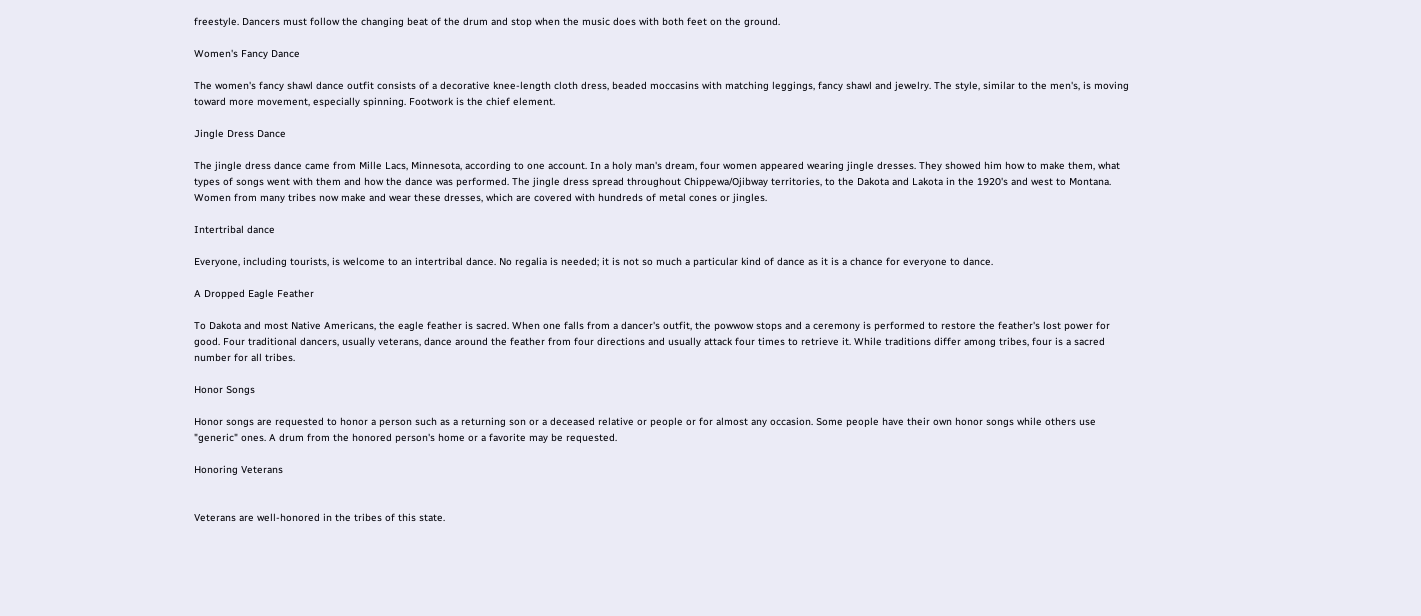freestyle. Dancers must follow the changing beat of the drum and stop when the music does with both feet on the ground.

Women's Fancy Dance

The women's fancy shawl dance outfit consists of a decorative knee-length cloth dress, beaded moccasins with matching leggings, fancy shawl and jewelry. The style, similar to the men's, is moving toward more movement, especially spinning. Footwork is the chief element.

Jingle Dress Dance

The jingle dress dance came from Mille Lacs, Minnesota, according to one account. In a holy man's dream, four women appeared wearing jingle dresses. They showed him how to make them, what types of songs went with them and how the dance was performed. The jingle dress spread throughout Chippewa/Ojibway territories, to the Dakota and Lakota in the 1920's and west to Montana. Women from many tribes now make and wear these dresses, which are covered with hundreds of metal cones or jingles.

Intertribal dance

Everyone, including tourists, is welcome to an intertribal dance. No regalia is needed; it is not so much a particular kind of dance as it is a chance for everyone to dance.

A Dropped Eagle Feather

To Dakota and most Native Americans, the eagle feather is sacred. When one falls from a dancer's outfit, the powwow stops and a ceremony is performed to restore the feather's lost power for good. Four traditional dancers, usually veterans, dance around the feather from four directions and usually attack four times to retrieve it. While traditions differ among tribes, four is a sacred number for all tribes.

Honor Songs

Honor songs are requested to honor a person such as a returning son or a deceased relative or people or for almost any occasion. Some people have their own honor songs while others use "generic" ones. A drum from the honored person's home or a favorite may be requested.

Honoring Veterans


Veterans are well-honored in the tribes of this state.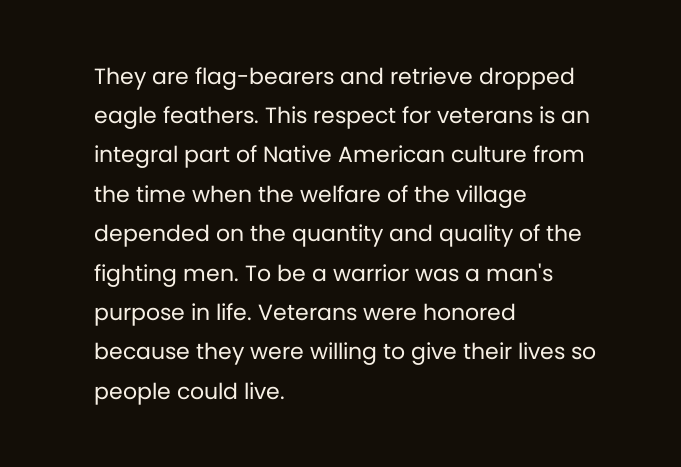They are flag-bearers and retrieve dropped eagle feathers. This respect for veterans is an integral part of Native American culture from the time when the welfare of the village depended on the quantity and quality of the fighting men. To be a warrior was a man's purpose in life. Veterans were honored because they were willing to give their lives so people could live.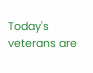Today's veterans are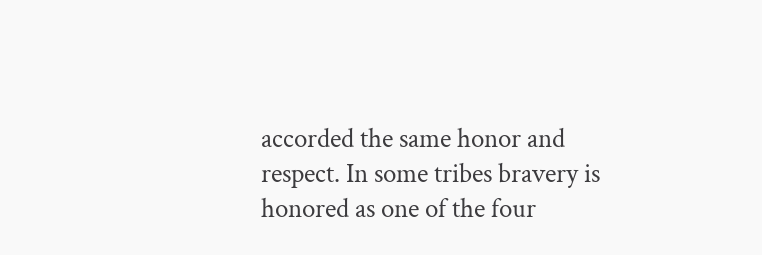accorded the same honor and respect. In some tribes bravery is honored as one of the four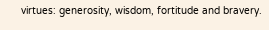virtues: generosity, wisdom, fortitude and bravery.